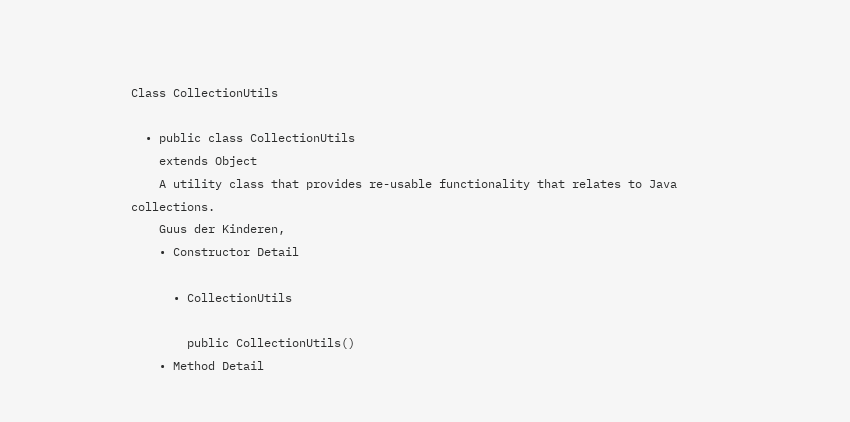Class CollectionUtils

  • public class CollectionUtils
    extends Object
    A utility class that provides re-usable functionality that relates to Java collections.
    Guus der Kinderen,
    • Constructor Detail

      • CollectionUtils

        public CollectionUtils()
    • Method Detail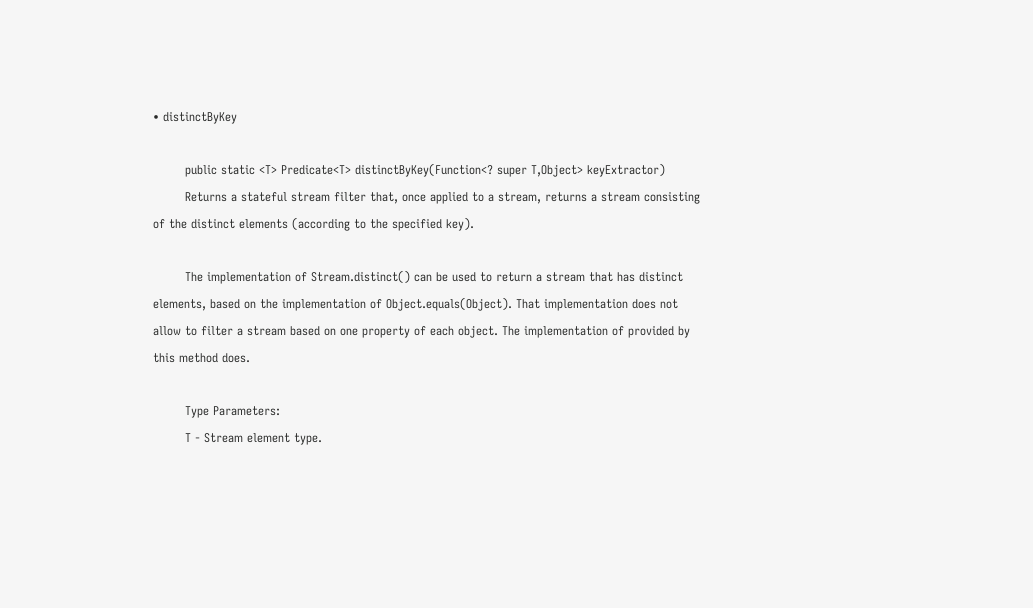• distinctByKey

        public static <T> Predicate<T> distinctByKey(Function<? super T,Object> keyExtractor)
        Returns a stateful stream filter that, once applied to a stream, returns a stream consisting of the distinct elements (according to the specified key).

        The implementation of Stream.distinct() can be used to return a stream that has distinct elements, based on the implementation of Object.equals(Object). That implementation does not allow to filter a stream based on one property of each object. The implementation of provided by this method does.

        Type Parameters:
        T - Stream element type.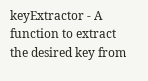keyExtractor - A function to extract the desired key from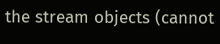the stream objects (cannot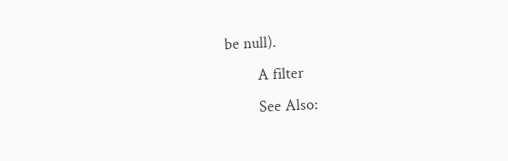be null).
        A filter
        See Also: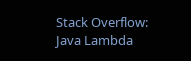Stack Overflow: Java Lambda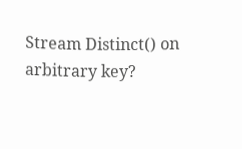Stream Distinct() on arbitrary key?